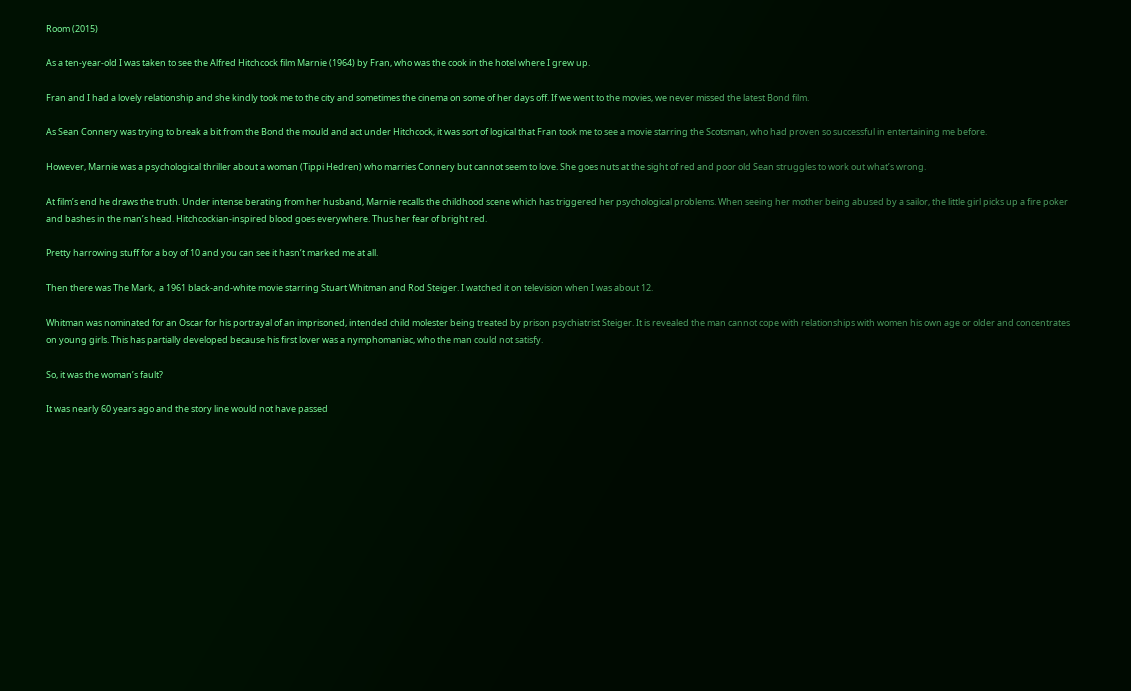Room (2015)

As a ten-year-old I was taken to see the Alfred Hitchcock film Marnie (1964) by Fran, who was the cook in the hotel where I grew up.

Fran and I had a lovely relationship and she kindly took me to the city and sometimes the cinema on some of her days off. If we went to the movies, we never missed the latest Bond film.

As Sean Connery was trying to break a bit from the Bond the mould and act under Hitchcock, it was sort of logical that Fran took me to see a movie starring the Scotsman, who had proven so successful in entertaining me before.

However, Marnie was a psychological thriller about a woman (Tippi Hedren) who marries Connery but cannot seem to love. She goes nuts at the sight of red and poor old Sean struggles to work out what’s wrong.

At film’s end he draws the truth. Under intense berating from her husband, Marnie recalls the childhood scene which has triggered her psychological problems. When seeing her mother being abused by a sailor, the little girl picks up a fire poker and bashes in the man’s head. Hitchcockian-inspired blood goes everywhere. Thus her fear of bright red.

Pretty harrowing stuff for a boy of 10 and you can see it hasn’t marked me at all.

Then there was The Mark,  a 1961 black-and-white movie starring Stuart Whitman and Rod Steiger. I watched it on television when I was about 12.

Whitman was nominated for an Oscar for his portrayal of an imprisoned, intended child molester being treated by prison psychiatrist Steiger. It is revealed the man cannot cope with relationships with women his own age or older and concentrates on young girls. This has partially developed because his first lover was a nymphomaniac, who the man could not satisfy.

So, it was the woman’s fault?

It was nearly 60 years ago and the story line would not have passed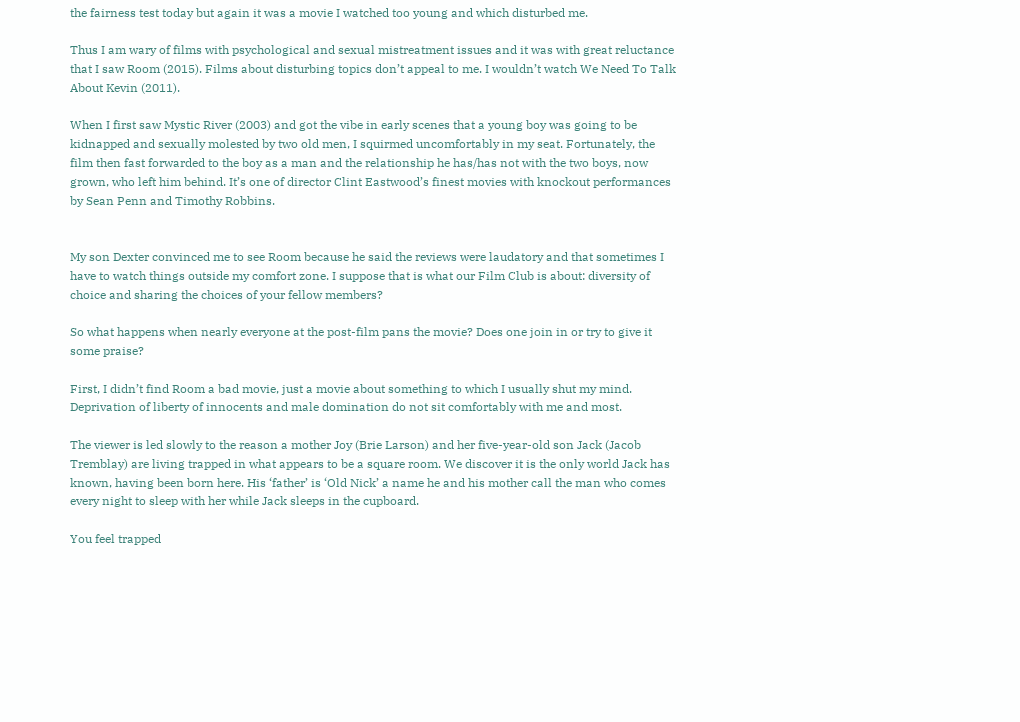the fairness test today but again it was a movie I watched too young and which disturbed me.

Thus I am wary of films with psychological and sexual mistreatment issues and it was with great reluctance that I saw Room (2015). Films about disturbing topics don’t appeal to me. I wouldn’t watch We Need To Talk About Kevin (2011).

When I first saw Mystic River (2003) and got the vibe in early scenes that a young boy was going to be kidnapped and sexually molested by two old men, I squirmed uncomfortably in my seat. Fortunately, the film then fast forwarded to the boy as a man and the relationship he has/has not with the two boys, now grown, who left him behind. It’s one of director Clint Eastwood’s finest movies with knockout performances by Sean Penn and Timothy Robbins.


My son Dexter convinced me to see Room because he said the reviews were laudatory and that sometimes I have to watch things outside my comfort zone. I suppose that is what our Film Club is about: diversity of choice and sharing the choices of your fellow members?

So what happens when nearly everyone at the post-film pans the movie? Does one join in or try to give it some praise?

First, I didn’t find Room a bad movie, just a movie about something to which I usually shut my mind. Deprivation of liberty of innocents and male domination do not sit comfortably with me and most.

The viewer is led slowly to the reason a mother Joy (Brie Larson) and her five-year-old son Jack (Jacob Tremblay) are living trapped in what appears to be a square room. We discover it is the only world Jack has known, having been born here. His ‘father’ is ‘Old Nick’ a name he and his mother call the man who comes every night to sleep with her while Jack sleeps in the cupboard.

You feel trapped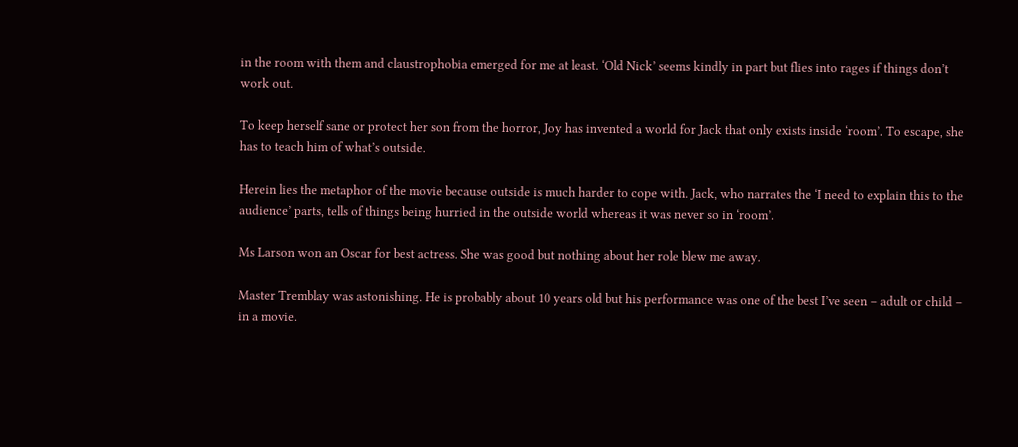in the room with them and claustrophobia emerged for me at least. ‘Old Nick’ seems kindly in part but flies into rages if things don’t work out.

To keep herself sane or protect her son from the horror, Joy has invented a world for Jack that only exists inside ‘room’. To escape, she has to teach him of what’s outside.

Herein lies the metaphor of the movie because outside is much harder to cope with. Jack, who narrates the ‘I need to explain this to the audience’ parts, tells of things being hurried in the outside world whereas it was never so in ‘room’.

Ms Larson won an Oscar for best actress. She was good but nothing about her role blew me away.

Master Tremblay was astonishing. He is probably about 10 years old but his performance was one of the best I’ve seen – adult or child – in a movie.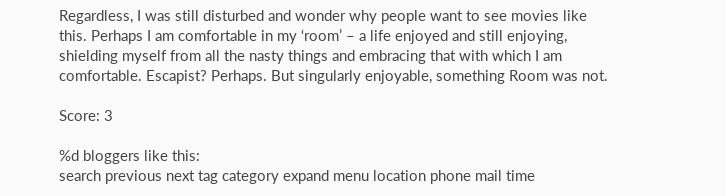Regardless, I was still disturbed and wonder why people want to see movies like this. Perhaps I am comfortable in my ‘room’ – a life enjoyed and still enjoying, shielding myself from all the nasty things and embracing that with which I am comfortable. Escapist? Perhaps. But singularly enjoyable, something Room was not.

Score: 3

%d bloggers like this:
search previous next tag category expand menu location phone mail time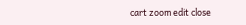cart zoom edit close